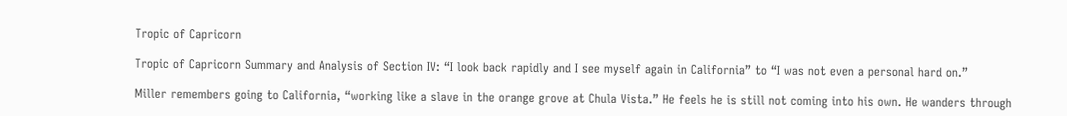Tropic of Capricorn

Tropic of Capricorn Summary and Analysis of Section IV: “I look back rapidly and I see myself again in California” to “I was not even a personal hard on.”

Miller remembers going to California, “working like a slave in the orange grove at Chula Vista.” He feels he is still not coming into his own. He wanders through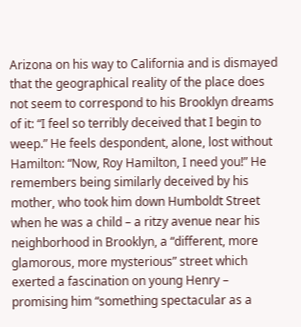Arizona on his way to California and is dismayed that the geographical reality of the place does not seem to correspond to his Brooklyn dreams of it: “I feel so terribly deceived that I begin to weep.” He feels despondent, alone, lost without Hamilton: “Now, Roy Hamilton, I need you!” He remembers being similarly deceived by his mother, who took him down Humboldt Street when he was a child – a ritzy avenue near his neighborhood in Brooklyn, a “different, more glamorous, more mysterious” street which exerted a fascination on young Henry – promising him “something spectacular as a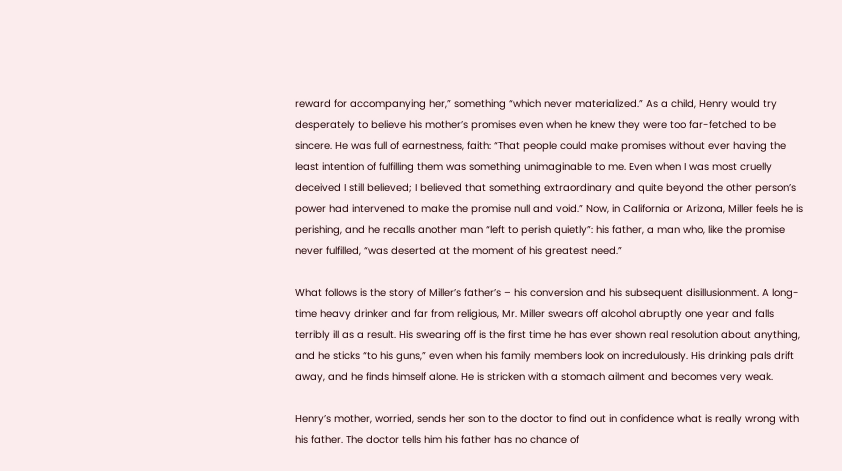reward for accompanying her,” something “which never materialized.” As a child, Henry would try desperately to believe his mother’s promises even when he knew they were too far-fetched to be sincere. He was full of earnestness, faith: “That people could make promises without ever having the least intention of fulfilling them was something unimaginable to me. Even when I was most cruelly deceived I still believed; I believed that something extraordinary and quite beyond the other person’s power had intervened to make the promise null and void.” Now, in California or Arizona, Miller feels he is perishing, and he recalls another man “left to perish quietly”: his father, a man who, like the promise never fulfilled, “was deserted at the moment of his greatest need.”

What follows is the story of Miller’s father’s – his conversion and his subsequent disillusionment. A long-time heavy drinker and far from religious, Mr. Miller swears off alcohol abruptly one year and falls terribly ill as a result. His swearing off is the first time he has ever shown real resolution about anything, and he sticks “to his guns,” even when his family members look on incredulously. His drinking pals drift away, and he finds himself alone. He is stricken with a stomach ailment and becomes very weak.

Henry’s mother, worried, sends her son to the doctor to find out in confidence what is really wrong with his father. The doctor tells him his father has no chance of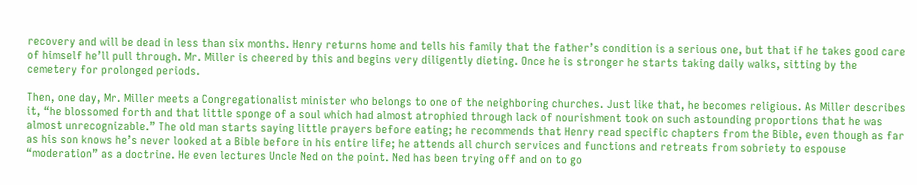recovery and will be dead in less than six months. Henry returns home and tells his family that the father’s condition is a serious one, but that if he takes good care of himself he’ll pull through. Mr. Miller is cheered by this and begins very diligently dieting. Once he is stronger he starts taking daily walks, sitting by the cemetery for prolonged periods.

Then, one day, Mr. Miller meets a Congregationalist minister who belongs to one of the neighboring churches. Just like that, he becomes religious. As Miller describes it, “he blossomed forth and that little sponge of a soul which had almost atrophied through lack of nourishment took on such astounding proportions that he was almost unrecognizable.” The old man starts saying little prayers before eating; he recommends that Henry read specific chapters from the Bible, even though as far as his son knows he’s never looked at a Bible before in his entire life; he attends all church services and functions and retreats from sobriety to espouse “moderation” as a doctrine. He even lectures Uncle Ned on the point. Ned has been trying off and on to go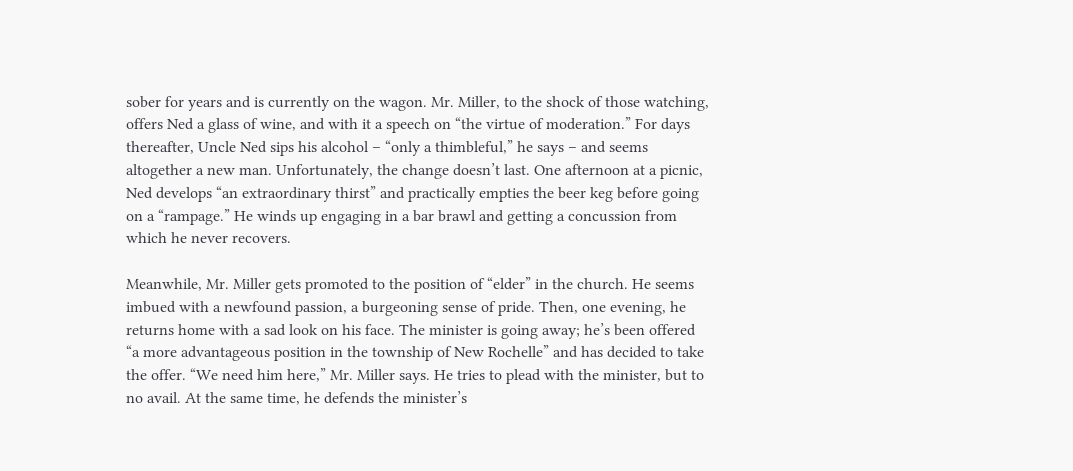sober for years and is currently on the wagon. Mr. Miller, to the shock of those watching, offers Ned a glass of wine, and with it a speech on “the virtue of moderation.” For days thereafter, Uncle Ned sips his alcohol – “only a thimbleful,” he says – and seems altogether a new man. Unfortunately, the change doesn’t last. One afternoon at a picnic, Ned develops “an extraordinary thirst” and practically empties the beer keg before going on a “rampage.” He winds up engaging in a bar brawl and getting a concussion from which he never recovers.

Meanwhile, Mr. Miller gets promoted to the position of “elder” in the church. He seems imbued with a newfound passion, a burgeoning sense of pride. Then, one evening, he returns home with a sad look on his face. The minister is going away; he’s been offered “a more advantageous position in the township of New Rochelle” and has decided to take the offer. “We need him here,” Mr. Miller says. He tries to plead with the minister, but to no avail. At the same time, he defends the minister’s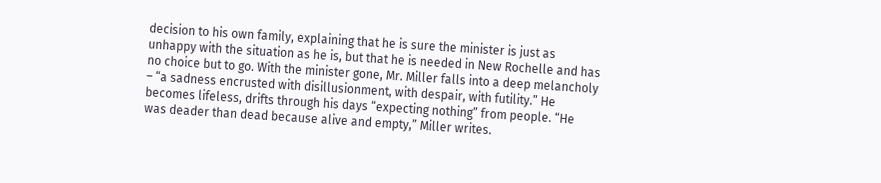decision to his own family, explaining that he is sure the minister is just as unhappy with the situation as he is, but that he is needed in New Rochelle and has no choice but to go. With the minister gone, Mr. Miller falls into a deep melancholy – “a sadness encrusted with disillusionment, with despair, with futility.” He becomes lifeless, drifts through his days “expecting nothing” from people. “He was deader than dead because alive and empty,” Miller writes.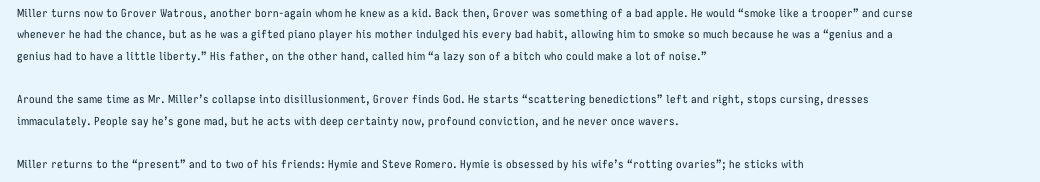Miller turns now to Grover Watrous, another born-again whom he knew as a kid. Back then, Grover was something of a bad apple. He would “smoke like a trooper” and curse whenever he had the chance, but as he was a gifted piano player his mother indulged his every bad habit, allowing him to smoke so much because he was a “genius and a genius had to have a little liberty.” His father, on the other hand, called him “a lazy son of a bitch who could make a lot of noise.”

Around the same time as Mr. Miller’s collapse into disillusionment, Grover finds God. He starts “scattering benedictions” left and right, stops cursing, dresses immaculately. People say he’s gone mad, but he acts with deep certainty now, profound conviction, and he never once wavers.

Miller returns to the “present” and to two of his friends: Hymie and Steve Romero. Hymie is obsessed by his wife’s “rotting ovaries”; he sticks with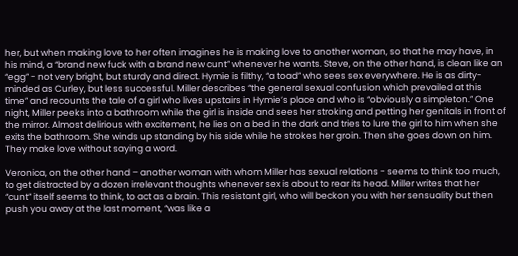her, but when making love to her often imagines he is making love to another woman, so that he may have, in his mind, a “brand new fuck with a brand new cunt” whenever he wants. Steve, on the other hand, is clean like an “egg” - not very bright, but sturdy and direct. Hymie is filthy, “a toad” who sees sex everywhere. He is as dirty-minded as Curley, but less successful. Miller describes “the general sexual confusion which prevailed at this time” and recounts the tale of a girl who lives upstairs in Hymie’s place and who is “obviously a simpleton.” One night, Miller peeks into a bathroom while the girl is inside and sees her stroking and petting her genitals in front of the mirror. Almost delirious with excitement, he lies on a bed in the dark and tries to lure the girl to him when she exits the bathroom. She winds up standing by his side while he strokes her groin. Then she goes down on him. They make love without saying a word.

Veronica, on the other hand – another woman with whom Miller has sexual relations - seems to think too much, to get distracted by a dozen irrelevant thoughts whenever sex is about to rear its head. Miller writes that her “cunt” itself seems to think, to act as a brain. This resistant girl, who will beckon you with her sensuality but then push you away at the last moment, “was like a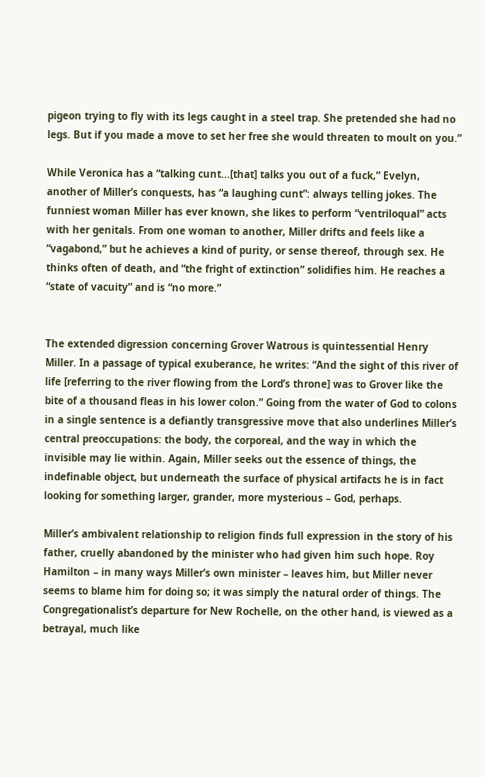pigeon trying to fly with its legs caught in a steel trap. She pretended she had no legs. But if you made a move to set her free she would threaten to moult on you.”

While Veronica has a “talking cunt...[that] talks you out of a fuck,” Evelyn, another of Miller’s conquests, has “a laughing cunt”: always telling jokes. The funniest woman Miller has ever known, she likes to perform “ventriloqual” acts with her genitals. From one woman to another, Miller drifts and feels like a “vagabond,” but he achieves a kind of purity, or sense thereof, through sex. He thinks often of death, and “the fright of extinction” solidifies him. He reaches a “state of vacuity” and is “no more.”


The extended digression concerning Grover Watrous is quintessential Henry Miller. In a passage of typical exuberance, he writes: “And the sight of this river of life [referring to the river flowing from the Lord’s throne] was to Grover like the bite of a thousand fleas in his lower colon.” Going from the water of God to colons in a single sentence is a defiantly transgressive move that also underlines Miller’s central preoccupations: the body, the corporeal, and the way in which the invisible may lie within. Again, Miller seeks out the essence of things, the indefinable object, but underneath the surface of physical artifacts he is in fact looking for something larger, grander, more mysterious – God, perhaps.

Miller’s ambivalent relationship to religion finds full expression in the story of his father, cruelly abandoned by the minister who had given him such hope. Roy Hamilton – in many ways Miller’s own minister – leaves him, but Miller never seems to blame him for doing so; it was simply the natural order of things. The Congregationalist’s departure for New Rochelle, on the other hand, is viewed as a betrayal, much like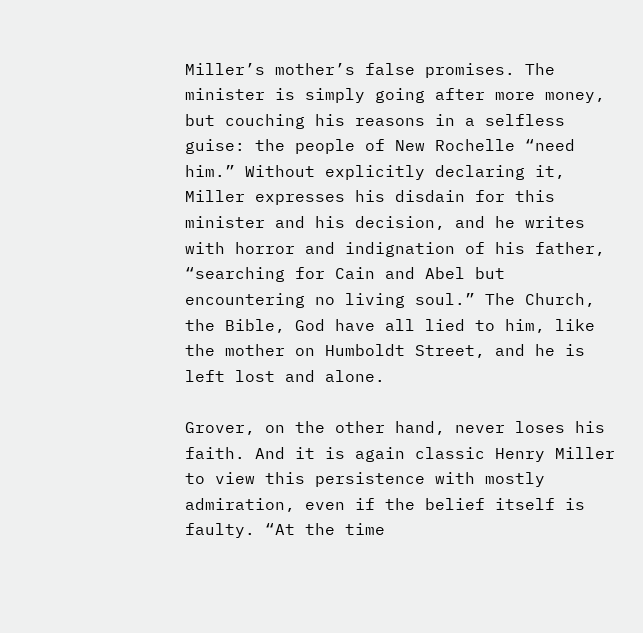Miller’s mother’s false promises. The minister is simply going after more money, but couching his reasons in a selfless guise: the people of New Rochelle “need him.” Without explicitly declaring it, Miller expresses his disdain for this minister and his decision, and he writes with horror and indignation of his father, “searching for Cain and Abel but encountering no living soul.” The Church, the Bible, God have all lied to him, like the mother on Humboldt Street, and he is left lost and alone.

Grover, on the other hand, never loses his faith. And it is again classic Henry Miller to view this persistence with mostly admiration, even if the belief itself is faulty. “At the time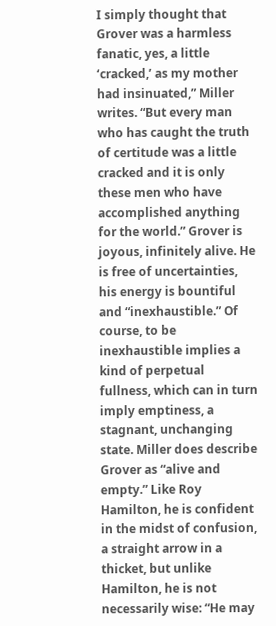I simply thought that Grover was a harmless fanatic, yes, a little ‘cracked,’ as my mother had insinuated,” Miller writes. “But every man who has caught the truth of certitude was a little cracked and it is only these men who have accomplished anything for the world.” Grover is joyous, infinitely alive. He is free of uncertainties, his energy is bountiful and “inexhaustible.” Of course, to be inexhaustible implies a kind of perpetual fullness, which can in turn imply emptiness, a stagnant, unchanging state. Miller does describe Grover as “alive and empty.” Like Roy Hamilton, he is confident in the midst of confusion, a straight arrow in a thicket, but unlike Hamilton, he is not necessarily wise: “He may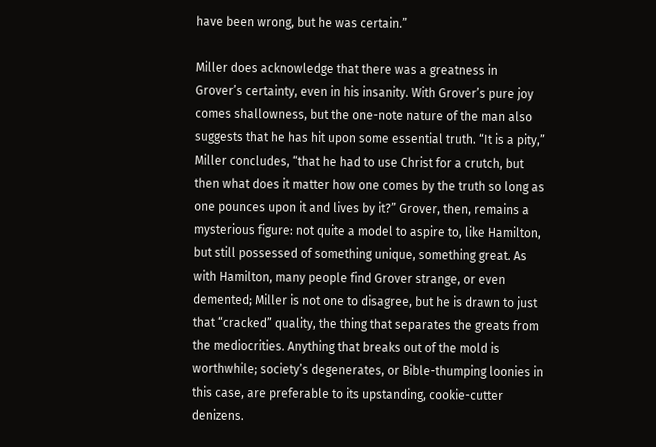have been wrong, but he was certain.”

Miller does acknowledge that there was a greatness in Grover’s certainty, even in his insanity. With Grover’s pure joy comes shallowness, but the one-note nature of the man also suggests that he has hit upon some essential truth. “It is a pity,” Miller concludes, “that he had to use Christ for a crutch, but then what does it matter how one comes by the truth so long as one pounces upon it and lives by it?” Grover, then, remains a mysterious figure: not quite a model to aspire to, like Hamilton, but still possessed of something unique, something great. As with Hamilton, many people find Grover strange, or even demented; Miller is not one to disagree, but he is drawn to just that “cracked” quality, the thing that separates the greats from the mediocrities. Anything that breaks out of the mold is worthwhile; society’s degenerates, or Bible-thumping loonies in this case, are preferable to its upstanding, cookie-cutter denizens.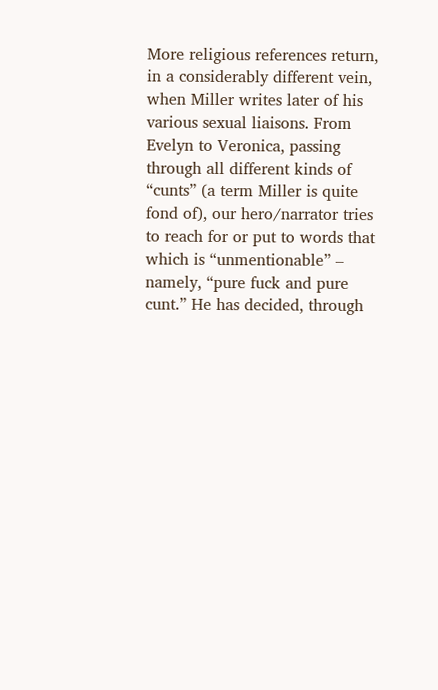More religious references return, in a considerably different vein, when Miller writes later of his various sexual liaisons. From Evelyn to Veronica, passing through all different kinds of “cunts” (a term Miller is quite fond of), our hero/narrator tries to reach for or put to words that which is “unmentionable” – namely, “pure fuck and pure cunt.” He has decided, through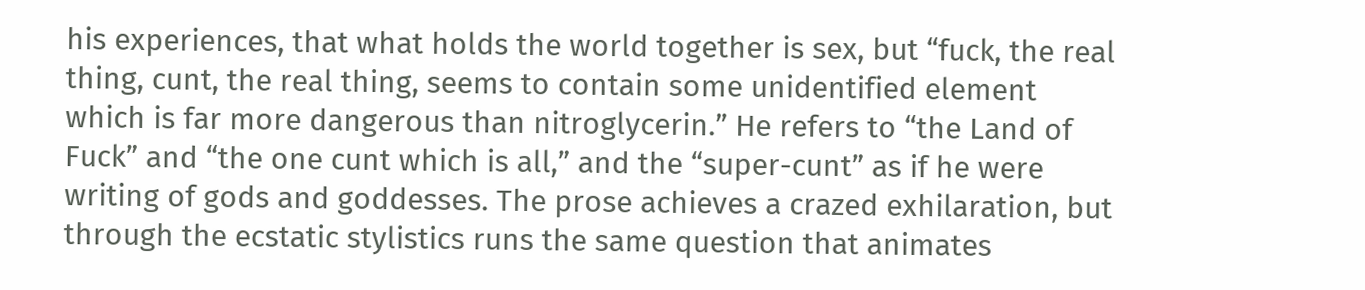his experiences, that what holds the world together is sex, but “fuck, the real thing, cunt, the real thing, seems to contain some unidentified element which is far more dangerous than nitroglycerin.” He refers to “the Land of Fuck” and “the one cunt which is all,” and the “super-cunt” as if he were writing of gods and goddesses. The prose achieves a crazed exhilaration, but through the ecstatic stylistics runs the same question that animates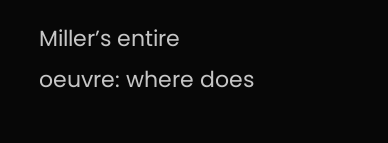Miller’s entire oeuvre: where does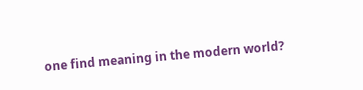one find meaning in the modern world?